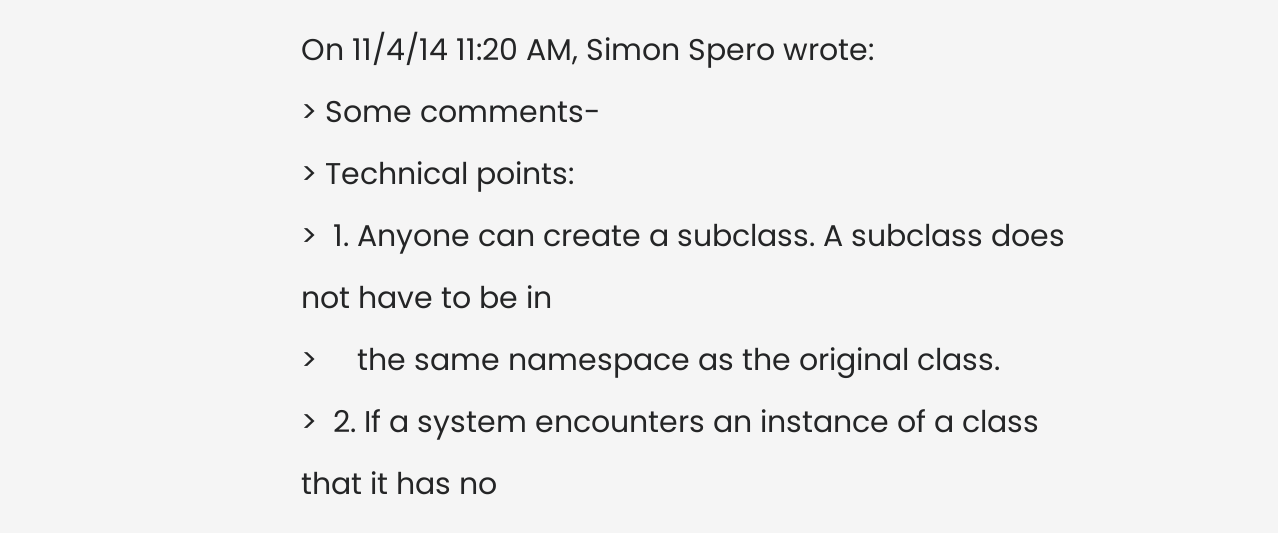On 11/4/14 11:20 AM, Simon Spero wrote:
> Some comments-
> Technical points:
>  1. Anyone can create a subclass. A subclass does not have to be in
>     the same namespace as the original class.
>  2. If a system encounters an instance of a class that it has no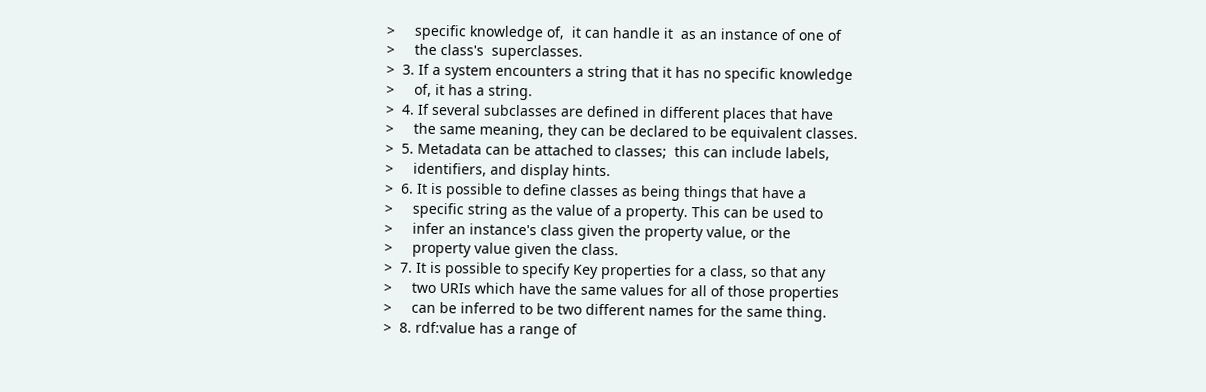>     specific knowledge of,  it can handle it  as an instance of one of
>     the class's  superclasses.
>  3. If a system encounters a string that it has no specific knowledge
>     of, it has a string.
>  4. If several subclasses are defined in different places that have
>     the same meaning, they can be declared to be equivalent classes.
>  5. Metadata can be attached to classes;  this can include labels,
>     identifiers, and display hints.
>  6. It is possible to define classes as being things that have a
>     specific string as the value of a property. This can be used to
>     infer an instance's class given the property value, or the
>     property value given the class.
>  7. It is possible to specify Key properties for a class, so that any
>     two URIs which have the same values for all of those properties
>     can be inferred to be two different names for the same thing.
>  8. rdf:value has a range of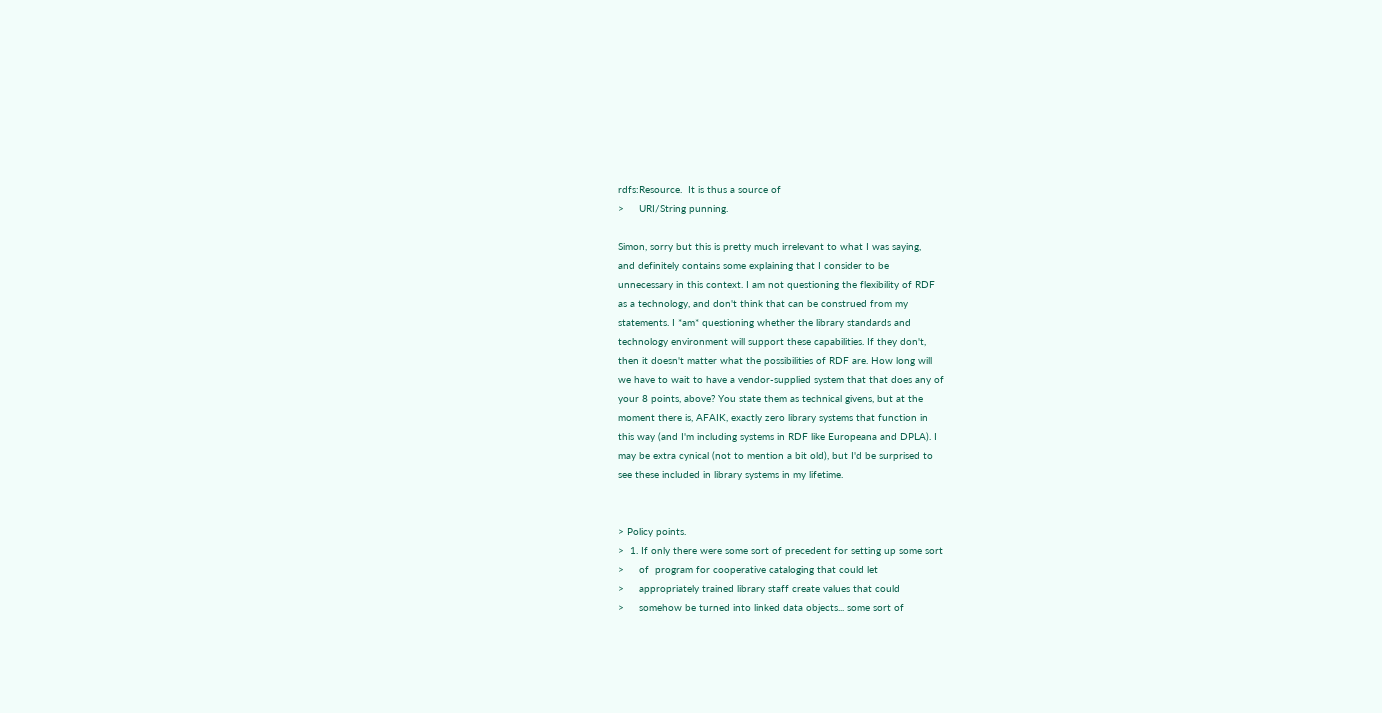rdfs:Resource.  It is thus a source of
>     URI/String punning.

Simon, sorry but this is pretty much irrelevant to what I was saying,
and definitely contains some explaining that I consider to be
unnecessary in this context. I am not questioning the flexibility of RDF
as a technology, and don't think that can be construed from my
statements. I *am* questioning whether the library standards and
technology environment will support these capabilities. If they don't,
then it doesn't matter what the possibilities of RDF are. How long will
we have to wait to have a vendor-supplied system that that does any of
your 8 points, above? You state them as technical givens, but at the
moment there is, AFAIK, exactly zero library systems that function in
this way (and I'm including systems in RDF like Europeana and DPLA). I
may be extra cynical (not to mention a bit old), but I'd be surprised to
see these included in library systems in my lifetime.


> Policy points.
>  1. If only there were some sort of precedent for setting up some sort
>     of  program for cooperative cataloging that could let
>     appropriately trained library staff create values that could
>     somehow be turned into linked data objects... some sort of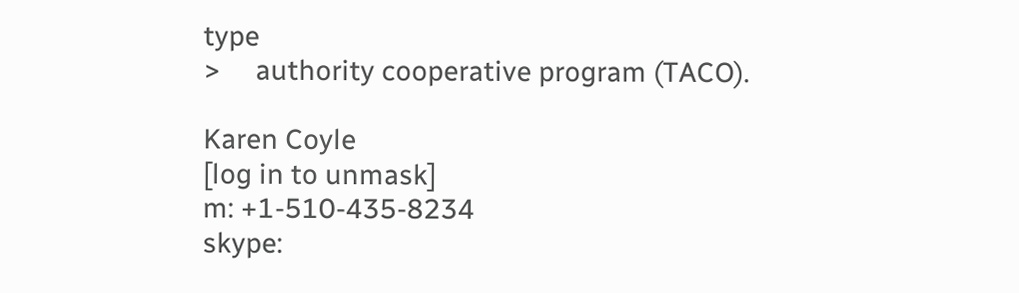type
>     authority cooperative program (TACO).

Karen Coyle
[log in to unmask]
m: +1-510-435-8234
skype: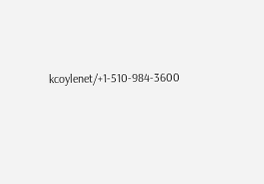kcoylenet/+1-510-984-3600